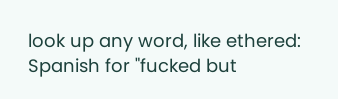look up any word, like ethered:
Spanish for "fucked but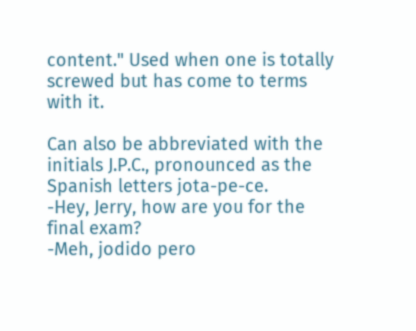content." Used when one is totally screwed but has come to terms with it.

Can also be abbreviated with the initials J.P.C., pronounced as the Spanish letters jota-pe-ce.
-Hey, Jerry, how are you for the final exam?
-Meh, jodido pero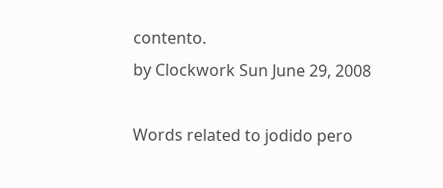contento.
by Clockwork Sun June 29, 2008

Words related to jodido pero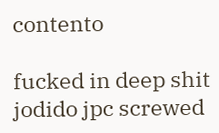contento

fucked in deep shit jodido jpc screwed